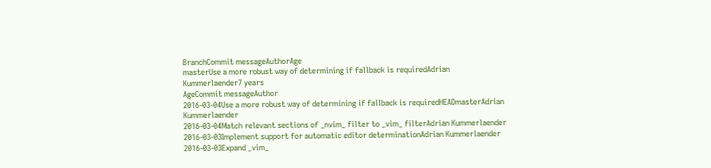BranchCommit messageAuthorAge
masterUse a more robust way of determining if fallback is requiredAdrian Kummerlaender7 years
AgeCommit messageAuthor
2016-03-04Use a more robust way of determining if fallback is requiredHEADmasterAdrian Kummerlaender
2016-03-04Match relevant sections of _nvim_ filter to _vim_ filterAdrian Kummerlaender
2016-03-03Implement support for automatic editor determinationAdrian Kummerlaender
2016-03-03Expand _vim_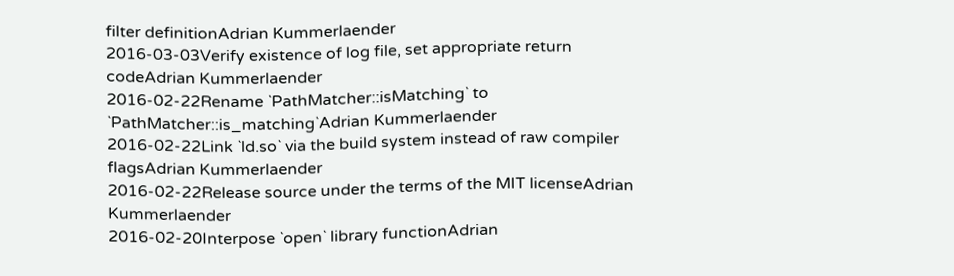filter definitionAdrian Kummerlaender
2016-03-03Verify existence of log file, set appropriate return codeAdrian Kummerlaender
2016-02-22Rename `PathMatcher::isMatching` to `PathMatcher::is_matching`Adrian Kummerlaender
2016-02-22Link `ld.so` via the build system instead of raw compiler flagsAdrian Kummerlaender
2016-02-22Release source under the terms of the MIT licenseAdrian Kummerlaender
2016-02-20Interpose `open` library functionAdrian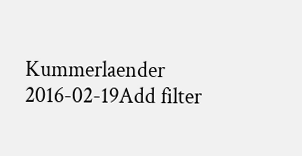Kummerlaender
2016-02-19Add filter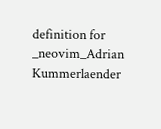definition for _neovim_Adrian Kummerlaender